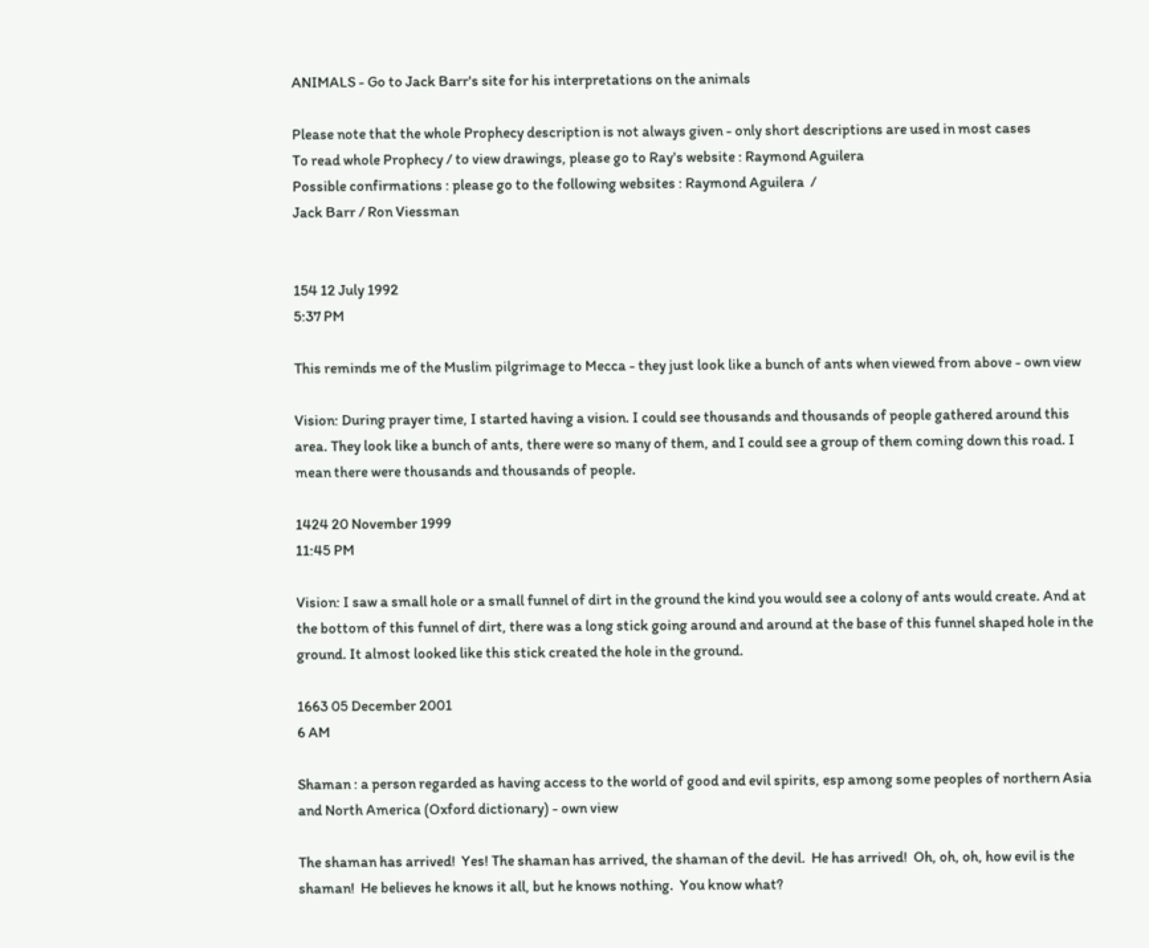ANIMALS - Go to Jack Barr's site for his interpretations on the animals

Please note that the whole Prophecy description is not always given - only short descriptions are used in most cases
To read whole Prophecy / to view drawings, please go to Ray's website : Raymond Aguilera
Possible confirmations : please go to the following websites : Raymond Aguilera  /
Jack Barr / Ron Viessman


154 12 July 1992
5:37 PM

This reminds me of the Muslim pilgrimage to Mecca - they just look like a bunch of ants when viewed from above - own view

Vision: During prayer time, I started having a vision. I could see thousands and thousands of people gathered around this area. They look like a bunch of ants, there were so many of them, and I could see a group of them coming down this road. I mean there were thousands and thousands of people.

1424 20 November 1999
11:45 PM

Vision: I saw a small hole or a small funnel of dirt in the ground the kind you would see a colony of ants would create. And at the bottom of this funnel of dirt, there was a long stick going around and around at the base of this funnel shaped hole in the ground. It almost looked like this stick created the hole in the ground.

1663 05 December 2001
6 AM

Shaman : a person regarded as having access to the world of good and evil spirits, esp among some peoples of northern Asia and North America (Oxford dictionary) - own view

The shaman has arrived!  Yes! The shaman has arrived, the shaman of the devil.  He has arrived!  Oh, oh, oh, how evil is the shaman!  He believes he knows it all, but he knows nothing.  You know what?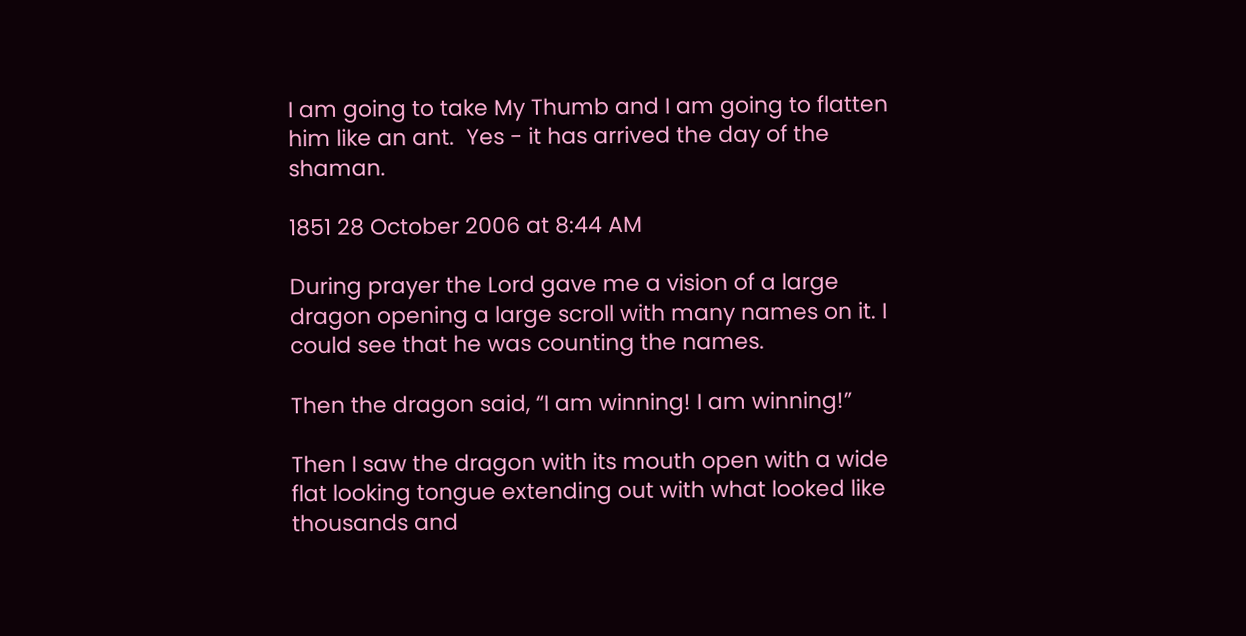I am going to take My Thumb and I am going to flatten him like an ant.  Yes - it has arrived the day of the shaman.

1851 28 October 2006 at 8:44 AM

During prayer the Lord gave me a vision of a large dragon opening a large scroll with many names on it. I could see that he was counting the names.

Then the dragon said, “I am winning! I am winning!”

Then I saw the dragon with its mouth open with a wide flat looking tongue extending out with what looked like thousands and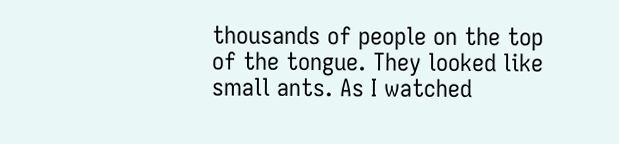thousands of people on the top of the tongue. They looked like small ants. As I watched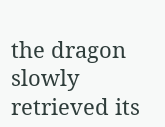the dragon slowly retrieved its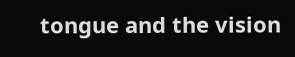tongue and the vision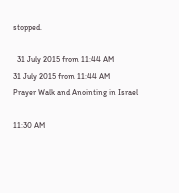stopped.

  31 July 2015 from 11:44 AM
31 July 2015 from 11:44 AM
Prayer Walk and Anointing in Israel

11:30 AM